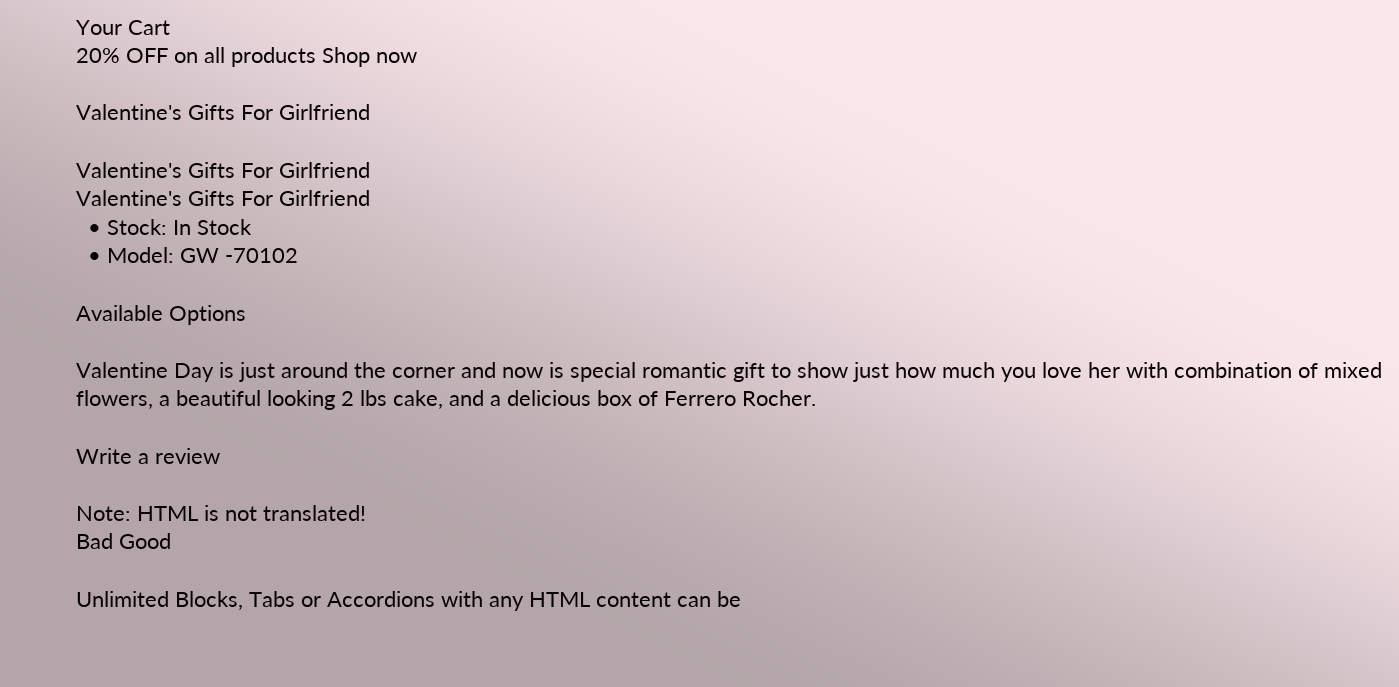Your Cart
20% OFF on all products Shop now

Valentine's Gifts For Girlfriend

Valentine's Gifts For Girlfriend
Valentine's Gifts For Girlfriend
  • Stock: In Stock
  • Model: GW -70102

Available Options

Valentine Day is just around the corner and now is special romantic gift to show just how much you love her with combination of mixed flowers, a beautiful looking 2 lbs cake, and a delicious box of Ferrero Rocher.

Write a review

Note: HTML is not translated!
Bad Good

Unlimited Blocks, Tabs or Accordions with any HTML content can be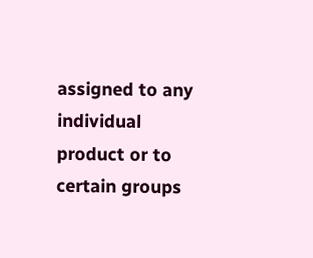assigned to any individual product or to certain groups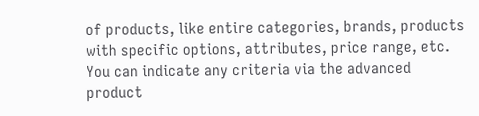of products, like entire categories, brands, products with specific options, attributes, price range, etc. You can indicate any criteria via the advanced product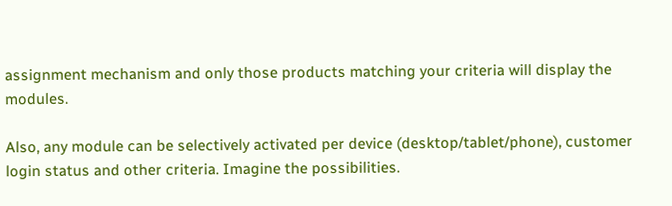assignment mechanism and only those products matching your criteria will display the modules.

Also, any module can be selectively activated per device (desktop/tablet/phone), customer login status and other criteria. Imagine the possibilities.